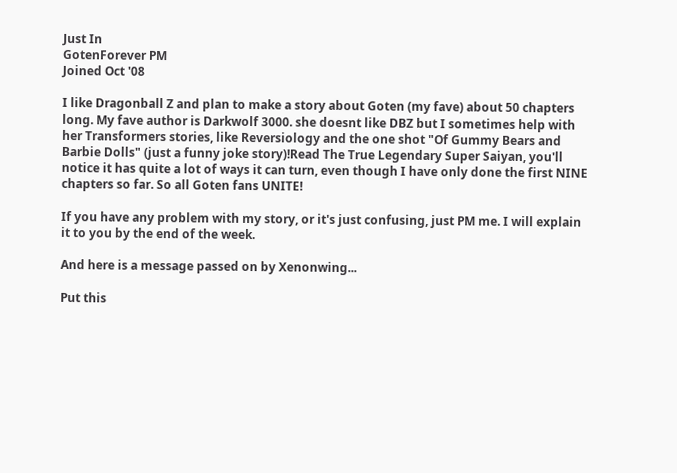Just In
GotenForever PM
Joined Oct '08

I like Dragonball Z and plan to make a story about Goten (my fave) about 50 chapters long. My fave author is Darkwolf 3000. she doesnt like DBZ but I sometimes help with her Transformers stories, like Reversiology and the one shot "Of Gummy Bears and Barbie Dolls" (just a funny joke story)!Read The True Legendary Super Saiyan, you'll notice it has quite a lot of ways it can turn, even though I have only done the first NINE chapters so far. So all Goten fans UNITE!

If you have any problem with my story, or it's just confusing, just PM me. I will explain it to you by the end of the week.

And here is a message passed on by Xenonwing...

Put this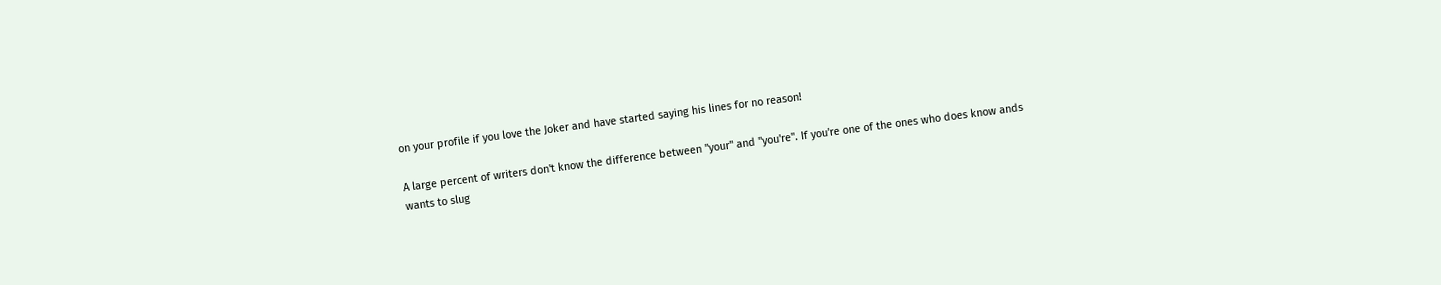on your profile if you love the Joker and have started saying his lines for no reason!

A large percent of writers don't know the difference between "your" and "you're". If you're one of the ones who does know ands wants to slug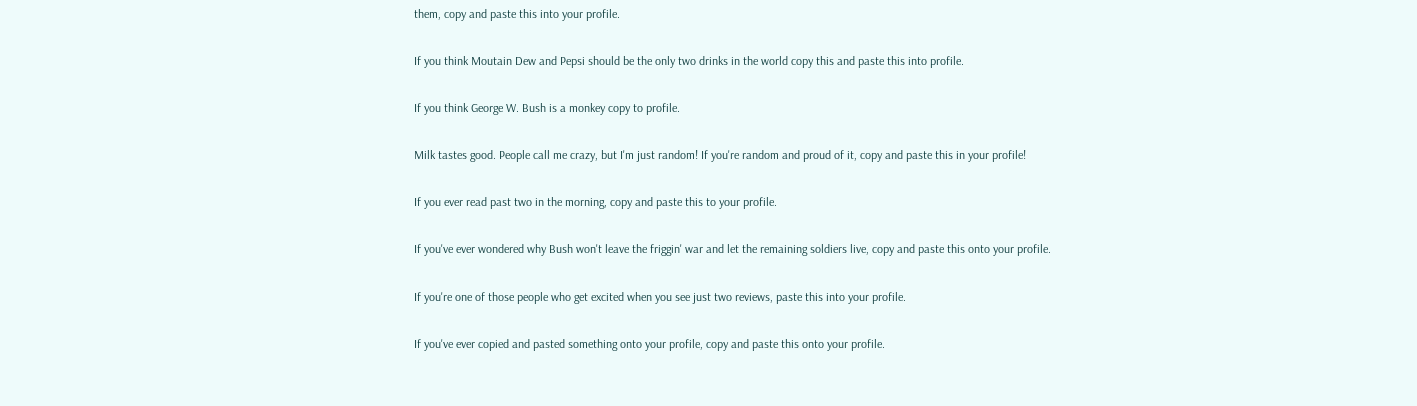them, copy and paste this into your profile.

If you think Moutain Dew and Pepsi should be the only two drinks in the world copy this and paste this into profile.

If you think George W. Bush is a monkey copy to profile.

Milk tastes good. People call me crazy, but I'm just random! If you're random and proud of it, copy and paste this in your profile!

If you ever read past two in the morning, copy and paste this to your profile.

If you've ever wondered why Bush won't leave the friggin' war and let the remaining soldiers live, copy and paste this onto your profile.

If you're one of those people who get excited when you see just two reviews, paste this into your profile.

If you've ever copied and pasted something onto your profile, copy and paste this onto your profile.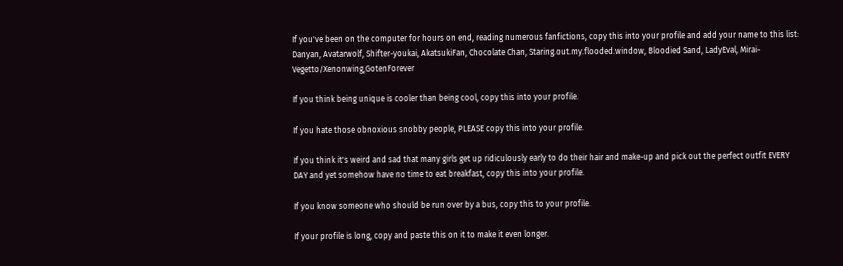If you've been on the computer for hours on end, reading numerous fanfictions, copy this into your profile and add your name to this list: Danyan, Avatarwolf, Shifter-youkai, AkatsukiFan, Chocolate Chan, Staring.out.my.flooded.window, Bloodied Sand, LadyEval, Mirai-Vegetto/Xenonwing,GotenForever

If you think being unique is cooler than being cool, copy this into your profile.

If you hate those obnoxious snobby people, PLEASE copy this into your profile.

If you think it's weird and sad that many girls get up ridiculously early to do their hair and make-up and pick out the perfect outfit EVERY DAY and yet somehow have no time to eat breakfast, copy this into your profile.

If you know someone who should be run over by a bus, copy this to your profile.

If your profile is long, copy and paste this on it to make it even longer.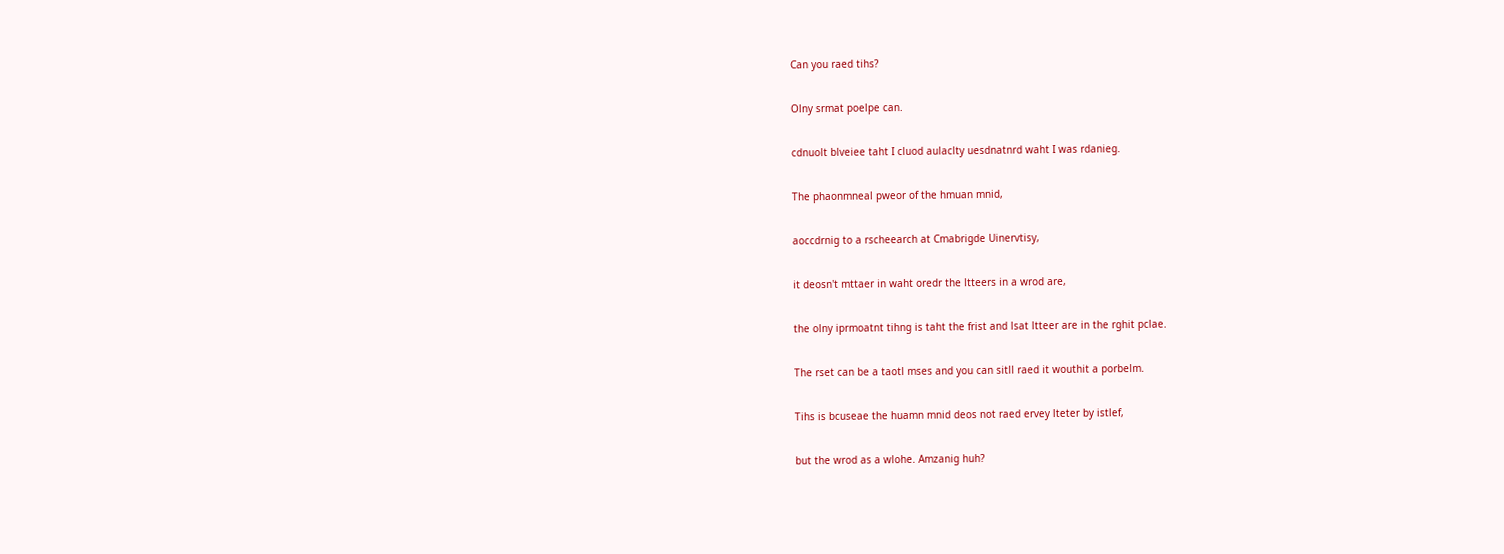Can you raed tihs?

Olny srmat poelpe can.

cdnuolt blveiee taht I cluod aulaclty uesdnatnrd waht I was rdanieg.

The phaonmneal pweor of the hmuan mnid,

aoccdrnig to a rscheearch at Cmabrigde Uinervtisy,

it deosn't mttaer in waht oredr the ltteers in a wrod are,

the olny iprmoatnt tihng is taht the frist and lsat ltteer are in the rghit pclae.

The rset can be a taotl mses and you can sitll raed it wouthit a porbelm.

Tihs is bcuseae the huamn mnid deos not raed ervey lteter by istlef,

but the wrod as a wlohe. Amzanig huh?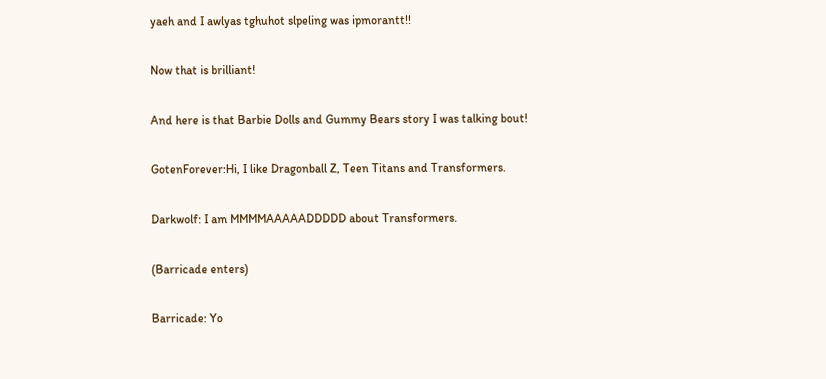yaeh and I awlyas tghuhot slpeling was ipmorantt!!

Now that is brilliant!

And here is that Barbie Dolls and Gummy Bears story I was talking bout!

GotenForever:Hi, I like Dragonball Z, Teen Titans and Transformers.

Darkwolf: I am MMMMAAAAADDDDD about Transformers.

(Barricade enters)

Barricade: Yo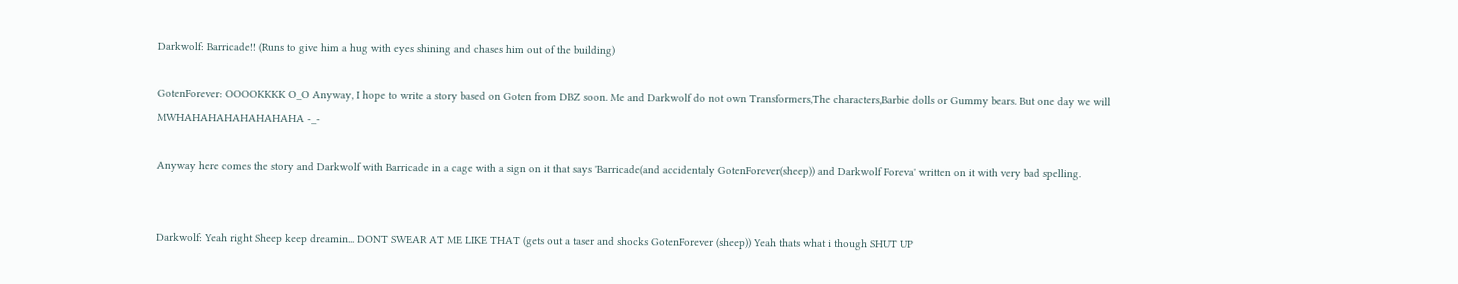Darkwolf: Barricade!! (Runs to give him a hug with eyes shining and chases him out of the building)

GotenForever: OOOOKKKK O_O Anyway, I hope to write a story based on Goten from DBZ soon. Me and Darkwolf do not own Transformers,The characters,Barbie dolls or Gummy bears. But one day we will MWHAHAHAHAHAHAHAHA -_-

Anyway here comes the story and Darkwolf with Barricade in a cage with a sign on it that says 'Barricade(and accidentaly GotenForever(sheep)) and Darkwolf Foreva' written on it with very bad spelling.


Darkwolf: Yeah right Sheep keep dreamin... DONT SWEAR AT ME LIKE THAT (gets out a taser and shocks GotenForever (sheep)) Yeah thats what i though SHUT UP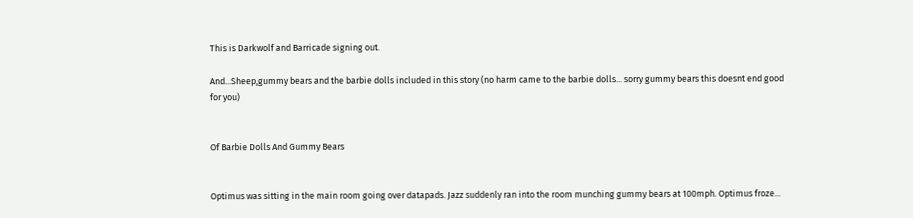This is Darkwolf and Barricade signing out.

And...Sheep,gummy bears and the barbie dolls included in this story (no harm came to the barbie dolls... sorry gummy bears this doesnt end good for you)


Of Barbie Dolls And Gummy Bears


Optimus was sitting in the main room going over datapads. Jazz suddenly ran into the room munching gummy bears at 100mph. Optimus froze...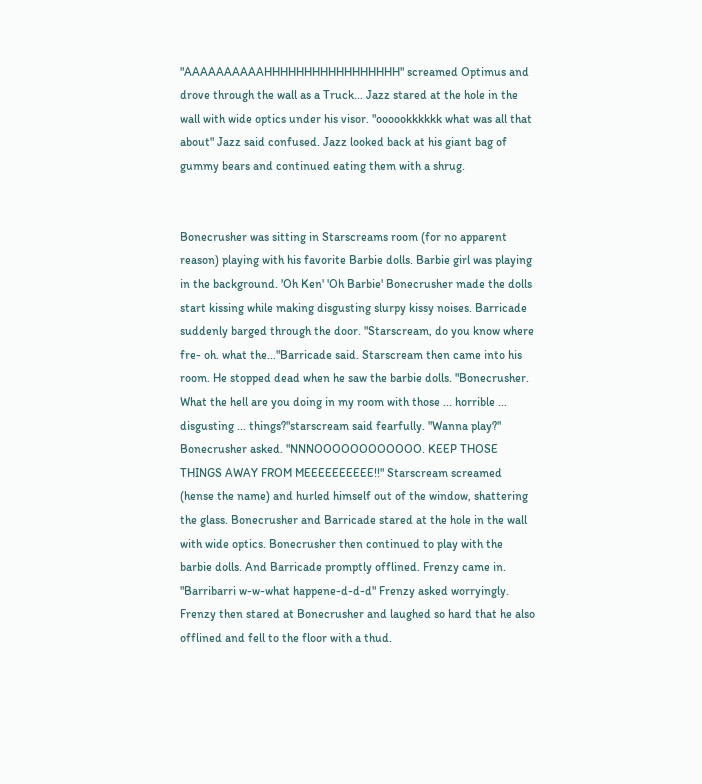"AAAAAAAAAAHHHHHHHHHHHHHHHHH" screamed Optimus and drove through the wall as a Truck... Jazz stared at the hole in the wall with wide optics under his visor. "oooookkkkkk what was all that about" Jazz said confused. Jazz looked back at his giant bag of gummy bears and continued eating them with a shrug.


Bonecrusher was sitting in Starscreams room (for no apparent reason) playing with his favorite Barbie dolls. Barbie girl was playing in the background. 'Oh Ken' 'Oh Barbie' Bonecrusher made the dolls start kissing while making disgusting slurpy kissy noises. Barricade suddenly barged through the door. "Starscream, do you know where fre- oh. what the..."Barricade said. Starscream then came into his room. He stopped dead when he saw the barbie dolls. "Bonecrusher. What the hell are you doing in my room with those ... horrible ... disgusting ... things?"starscream said fearfully. "Wanna play?" Bonecrusher asked. "NNNOOOOOOOOOOOO. KEEP THOSE THINGS AWAY FROM MEEEEEEEEEE!!" Starscream screamed (hense the name) and hurled himself out of the window, shattering the glass. Bonecrusher and Barricade stared at the hole in the wall with wide optics. Bonecrusher then continued to play with the barbie dolls. And Barricade promptly offlined. Frenzy came in. "Barribarri w-w-what happene-d-d-d" Frenzy asked worryingly. Frenzy then stared at Bonecrusher and laughed so hard that he also offlined and fell to the floor with a thud.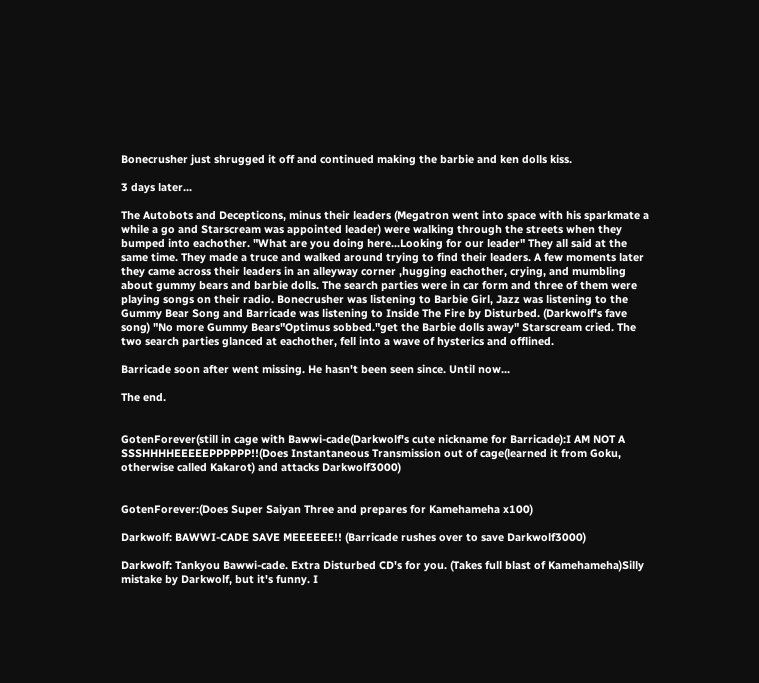Bonecrusher just shrugged it off and continued making the barbie and ken dolls kiss.

3 days later...

The Autobots and Decepticons, minus their leaders (Megatron went into space with his sparkmate a while a go and Starscream was appointed leader) were walking through the streets when they bumped into eachother. "What are you doing here...Looking for our leader" They all said at the same time. They made a truce and walked around trying to find their leaders. A few moments later they came across their leaders in an alleyway corner ,hugging eachother, crying, and mumbling about gummy bears and barbie dolls. The search parties were in car form and three of them were playing songs on their radio. Bonecrusher was listening to Barbie Girl, Jazz was listening to the Gummy Bear Song and Barricade was listening to Inside The Fire by Disturbed. (Darkwolf's fave song) "No more Gummy Bears"Optimus sobbed."get the Barbie dolls away" Starscream cried. The two search parties glanced at eachother, fell into a wave of hysterics and offlined.

Barricade soon after went missing. He hasn't been seen since. Until now...

The end.


GotenForever(still in cage with Bawwi-cade(Darkwolf's cute nickname for Barricade):I AM NOT A SSSHHHHEEEEEPPPPPP!!(Does Instantaneous Transmission out of cage(learned it from Goku, otherwise called Kakarot) and attacks Darkwolf3000)


GotenForever:(Does Super Saiyan Three and prepares for Kamehameha x100)

Darkwolf: BAWWI-CADE SAVE MEEEEEE!! (Barricade rushes over to save Darkwolf3000)

Darkwolf: Tankyou Bawwi-cade. Extra Disturbed CD's for you. (Takes full blast of Kamehameha)Silly mistake by Darkwolf, but it's funny. I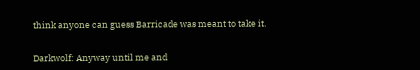think anyone can guess Barricade was meant to take it.


Darkwolf: Anyway until me and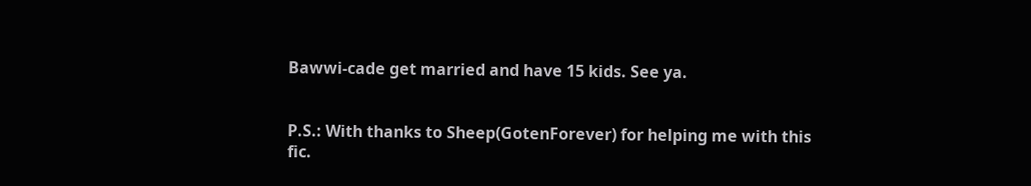Bawwi-cade get married and have 15 kids. See ya.


P.S.: With thanks to Sheep(GotenForever) for helping me with this fic.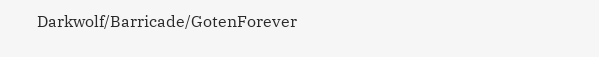Darkwolf/Barricade/GotenForever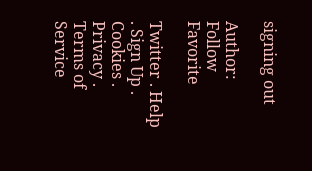signing out

Author: Follow Favorite

Twitter . Help . Sign Up . Cookies . Privacy . Terms of Service